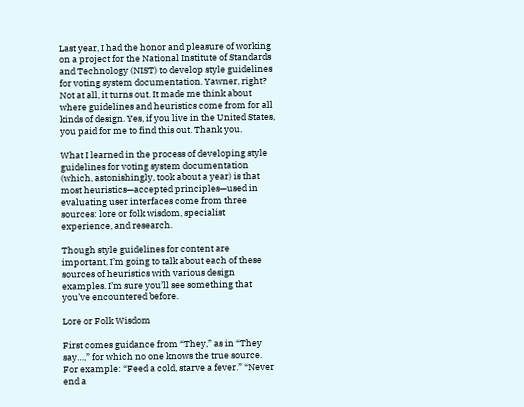Last year, I had the honor and pleasure of working on a project for the National Institute of Standards and Technology (NIST) to develop style guidelines for voting system documentation. Yawner, right? Not at all, it turns out. It made me think about where guidelines and heuristics come from for all kinds of design. Yes, if you live in the United States, you paid for me to find this out. Thank you.

What I learned in the process of developing style guidelines for voting system documentation (which, astonishingly, took about a year) is that most heuristics—accepted principles—used in evaluating user interfaces come from three sources: lore or folk wisdom, specialist experience, and research.

Though style guidelines for content are important, I’m going to talk about each of these sources of heuristics with various design examples. I’m sure you’ll see something that you’ve encountered before.

Lore or Folk Wisdom

First comes guidance from “They,” as in “They say…,” for which no one knows the true source. For example: “Feed a cold, starve a fever.” “Never end a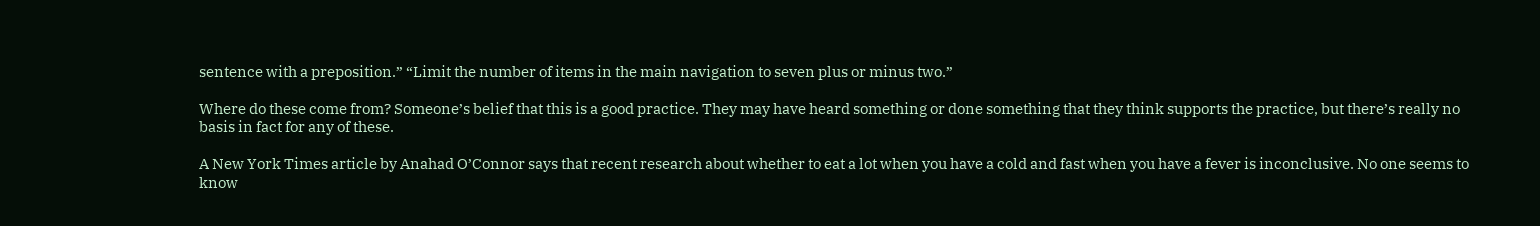sentence with a preposition.” “Limit the number of items in the main navigation to seven plus or minus two.”

Where do these come from? Someone’s belief that this is a good practice. They may have heard something or done something that they think supports the practice, but there’s really no basis in fact for any of these.

A New York Times article by Anahad O’Connor says that recent research about whether to eat a lot when you have a cold and fast when you have a fever is inconclusive. No one seems to know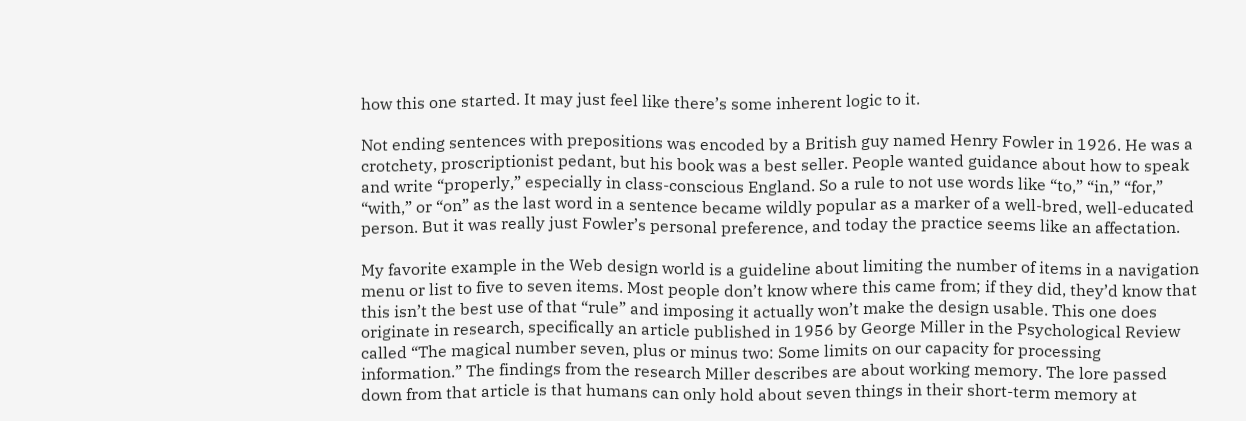how this one started. It may just feel like there’s some inherent logic to it.

Not ending sentences with prepositions was encoded by a British guy named Henry Fowler in 1926. He was a crotchety, proscriptionist pedant, but his book was a best seller. People wanted guidance about how to speak and write “properly,” especially in class-conscious England. So a rule to not use words like “to,” “in,” “for,” “with,” or “on” as the last word in a sentence became wildly popular as a marker of a well-bred, well-educated person. But it was really just Fowler’s personal preference, and today the practice seems like an affectation.

My favorite example in the Web design world is a guideline about limiting the number of items in a navigation menu or list to five to seven items. Most people don’t know where this came from; if they did, they’d know that this isn’t the best use of that “rule” and imposing it actually won’t make the design usable. This one does originate in research, specifically an article published in 1956 by George Miller in the Psychological Review called “The magical number seven, plus or minus two: Some limits on our capacity for processing information.” The findings from the research Miller describes are about working memory. The lore passed down from that article is that humans can only hold about seven things in their short-term memory at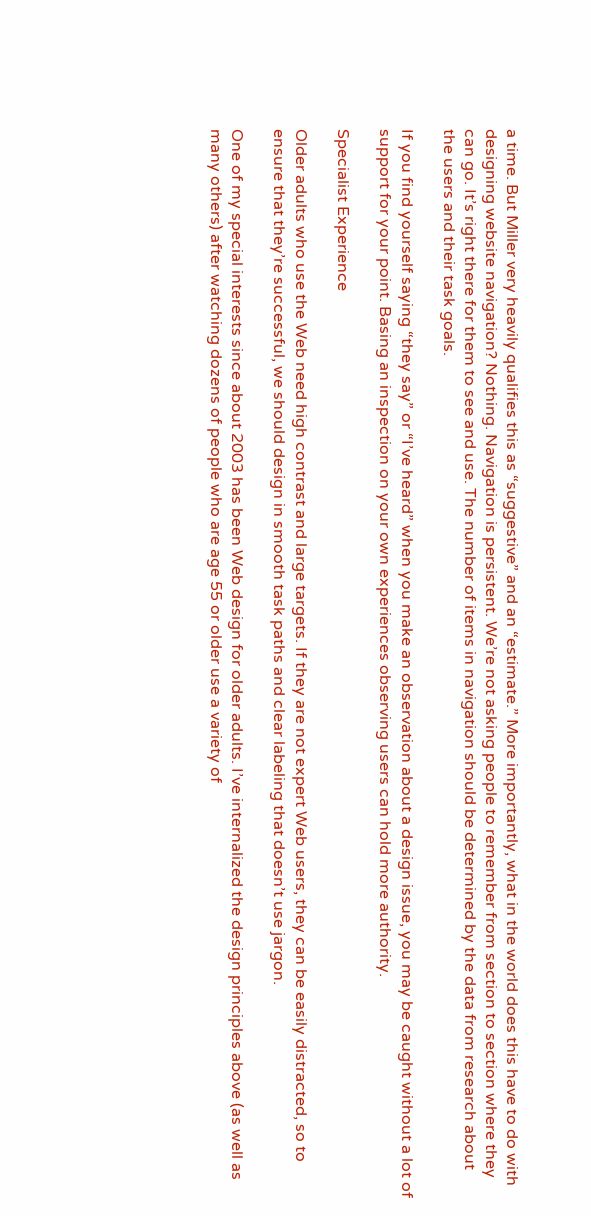a time. But Miller very heavily qualifies this as “suggestive” and an “estimate.” More importantly, what in the world does this have to do with designing website navigation? Nothing. Navigation is persistent. We’re not asking people to remember from section to section where they can go. It’s right there for them to see and use. The number of items in navigation should be determined by the data from research about the users and their task goals.

If you find yourself saying “they say” or “I’ve heard” when you make an observation about a design issue, you may be caught without a lot of support for your point. Basing an inspection on your own experiences observing users can hold more authority.

Specialist Experience

Older adults who use the Web need high contrast and large targets. If they are not expert Web users, they can be easily distracted, so to ensure that they’re successful, we should design in smooth task paths and clear labeling that doesn’t use jargon.

One of my special interests since about 2003 has been Web design for older adults. I’ve internalized the design principles above (as well as many others) after watching dozens of people who are age 55 or older use a variety of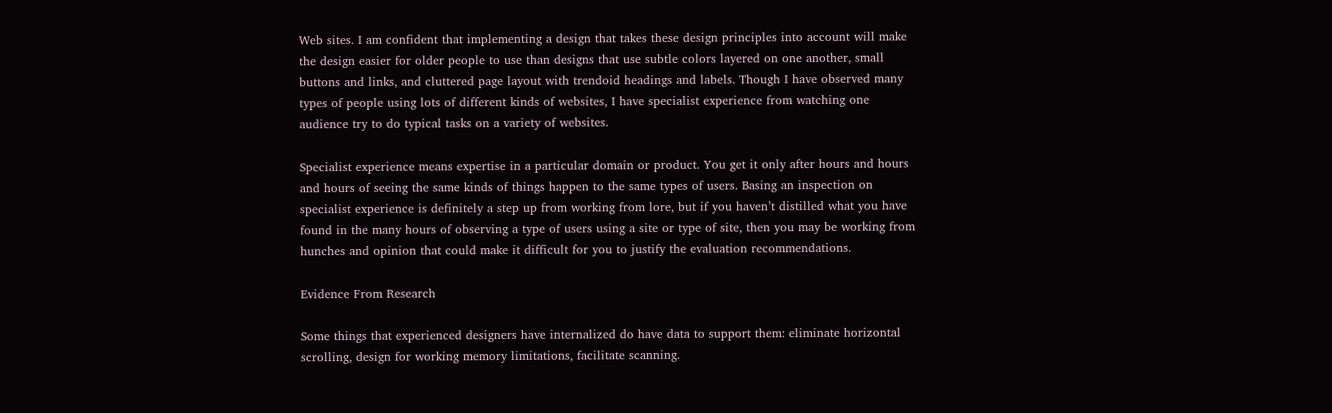Web sites. I am confident that implementing a design that takes these design principles into account will make the design easier for older people to use than designs that use subtle colors layered on one another, small buttons and links, and cluttered page layout with trendoid headings and labels. Though I have observed many types of people using lots of different kinds of websites, I have specialist experience from watching one audience try to do typical tasks on a variety of websites.

Specialist experience means expertise in a particular domain or product. You get it only after hours and hours and hours of seeing the same kinds of things happen to the same types of users. Basing an inspection on specialist experience is definitely a step up from working from lore, but if you haven’t distilled what you have found in the many hours of observing a type of users using a site or type of site, then you may be working from hunches and opinion that could make it difficult for you to justify the evaluation recommendations.

Evidence From Research

Some things that experienced designers have internalized do have data to support them: eliminate horizontal scrolling, design for working memory limitations, facilitate scanning.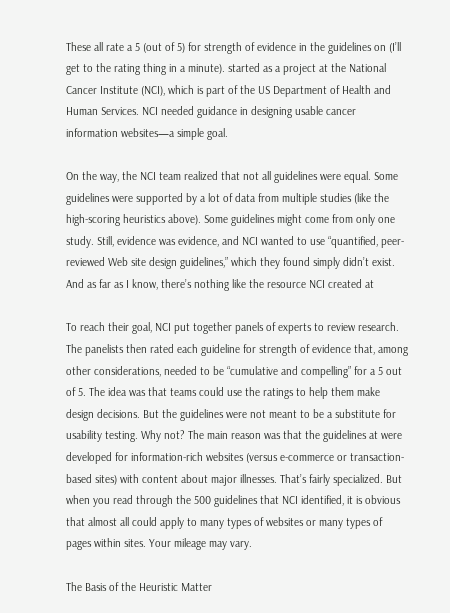These all rate a 5 (out of 5) for strength of evidence in the guidelines on (I’ll get to the rating thing in a minute). started as a project at the National Cancer Institute (NCI), which is part of the US Department of Health and Human Services. NCI needed guidance in designing usable cancer information websites—a simple goal.

On the way, the NCI team realized that not all guidelines were equal. Some guidelines were supported by a lot of data from multiple studies (like the high-scoring heuristics above). Some guidelines might come from only one study. Still, evidence was evidence, and NCI wanted to use “quantified, peer-reviewed Web site design guidelines,” which they found simply didn’t exist. And as far as I know, there’s nothing like the resource NCI created at

To reach their goal, NCI put together panels of experts to review research. The panelists then rated each guideline for strength of evidence that, among other considerations, needed to be “cumulative and compelling” for a 5 out of 5. The idea was that teams could use the ratings to help them make design decisions. But the guidelines were not meant to be a substitute for usability testing. Why not? The main reason was that the guidelines at were developed for information-rich websites (versus e-commerce or transaction-based sites) with content about major illnesses. That’s fairly specialized. But when you read through the 500 guidelines that NCI identified, it is obvious that almost all could apply to many types of websites or many types of pages within sites. Your mileage may vary.

The Basis of the Heuristic Matter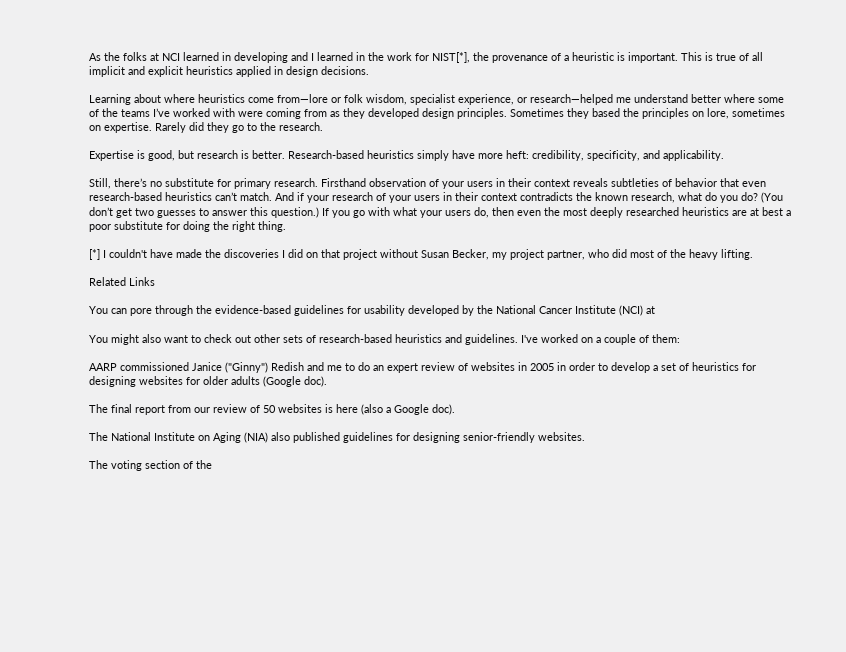As the folks at NCI learned in developing and I learned in the work for NIST[*], the provenance of a heuristic is important. This is true of all implicit and explicit heuristics applied in design decisions.

Learning about where heuristics come from—lore or folk wisdom, specialist experience, or research—helped me understand better where some of the teams I’ve worked with were coming from as they developed design principles. Sometimes they based the principles on lore, sometimes on expertise. Rarely did they go to the research.

Expertise is good, but research is better. Research-based heuristics simply have more heft: credibility, specificity, and applicability.

Still, there’s no substitute for primary research. Firsthand observation of your users in their context reveals subtleties of behavior that even research-based heuristics can’t match. And if your research of your users in their context contradicts the known research, what do you do? (You don’t get two guesses to answer this question.) If you go with what your users do, then even the most deeply researched heuristics are at best a poor substitute for doing the right thing.

[*] I couldn't have made the discoveries I did on that project without Susan Becker, my project partner, who did most of the heavy lifting.

Related Links

You can pore through the evidence-based guidelines for usability developed by the National Cancer Institute (NCI) at

You might also want to check out other sets of research-based heuristics and guidelines. I've worked on a couple of them:

AARP commissioned Janice ("Ginny") Redish and me to do an expert review of websites in 2005 in order to develop a set of heuristics for designing websites for older adults (Google doc).

The final report from our review of 50 websites is here (also a Google doc).

The National Institute on Aging (NIA) also published guidelines for designing senior-friendly websites.

The voting section of the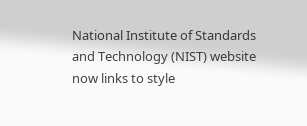National Institute of Standards and Technology (NIST) website now links to style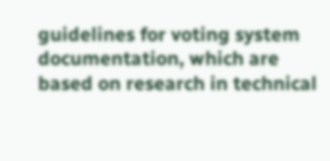guidelines for voting system documentation, which are based on research in technical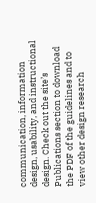communication, information design, usability, and instructional design. Check out the site’s Publications section to download the PDF of the guidelines and to view other design research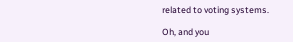related to voting systems.

Oh, and you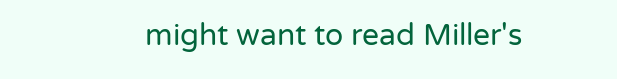might want to read Miller's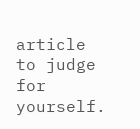article to judge for yourself.